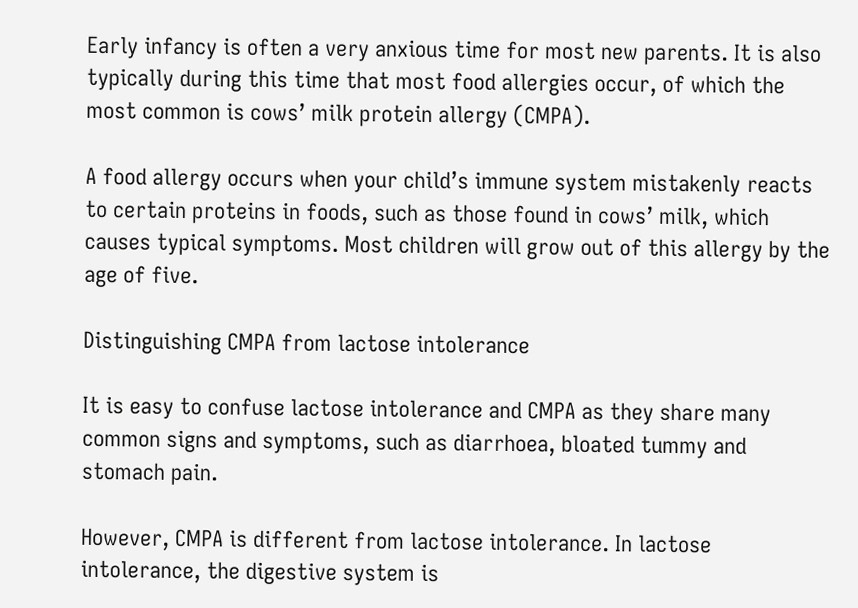Early infancy is often a very anxious time for most new parents. It is also typically during this time that most food allergies occur, of which the most common is cows’ milk protein allergy (CMPA).

A food allergy occurs when your child’s immune system mistakenly reacts to certain proteins in foods, such as those found in cows’ milk, which causes typical symptoms. Most children will grow out of this allergy by the age of five.

Distinguishing CMPA from lactose intolerance

It is easy to confuse lactose intolerance and CMPA as they share many common signs and symptoms, such as diarrhoea, bloated tummy and stomach pain.

However, CMPA is different from lactose intolerance. In lactose intolerance, the digestive system is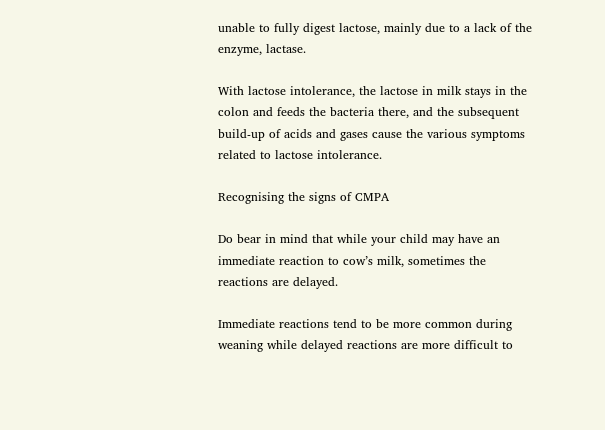unable to fully digest lactose, mainly due to a lack of the enzyme, lactase.

With lactose intolerance, the lactose in milk stays in the colon and feeds the bacteria there, and the subsequent build-up of acids and gases cause the various symptoms related to lactose intolerance.

Recognising the signs of CMPA

Do bear in mind that while your child may have an immediate reaction to cow’s milk, sometimes the reactions are delayed.

Immediate reactions tend to be more common during weaning while delayed reactions are more difficult to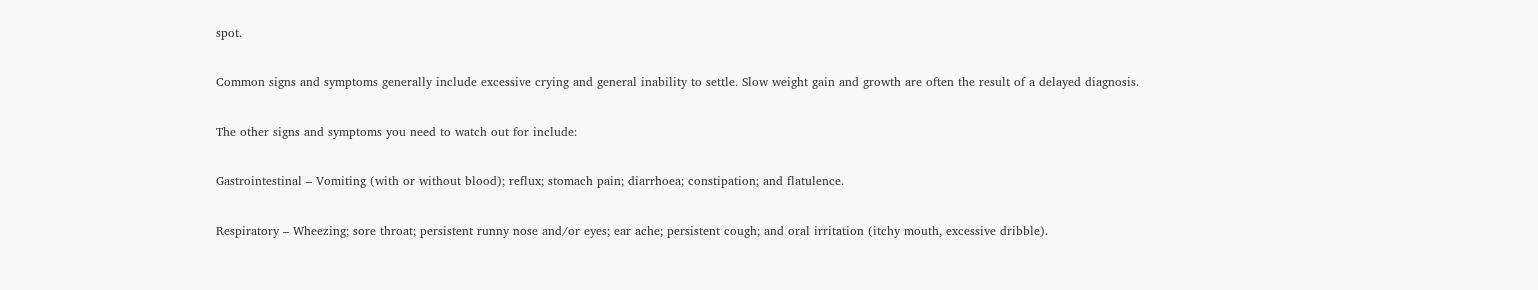spot.

Common signs and symptoms generally include excessive crying and general inability to settle. Slow weight gain and growth are often the result of a delayed diagnosis.

The other signs and symptoms you need to watch out for include:

Gastrointestinal – Vomiting (with or without blood); reflux; stomach pain; diarrhoea; constipation; and flatulence.

Respiratory – Wheezing; sore throat; persistent runny nose and/or eyes; ear ache; persistent cough; and oral irritation (itchy mouth, excessive dribble).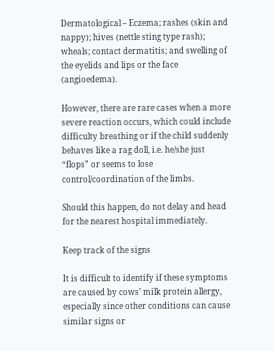Dermatological – Eczema; rashes (skin and nappy); hives (nettle sting type rash); wheals; contact dermatitis; and swelling of the eyelids and lips or the face (angioedema).

However, there are rare cases when a more severe reaction occurs, which could include difficulty breathing or if the child suddenly behaves like a rag doll, i.e. he/she just “flops” or seems to lose control/coordination of the limbs.

Should this happen, do not delay and head for the nearest hospital immediately.

Keep track of the signs

It is difficult to identify if these symptoms are caused by cows’ milk protein allergy, especially since other conditions can cause similar signs or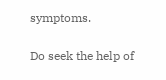symptoms.

Do seek the help of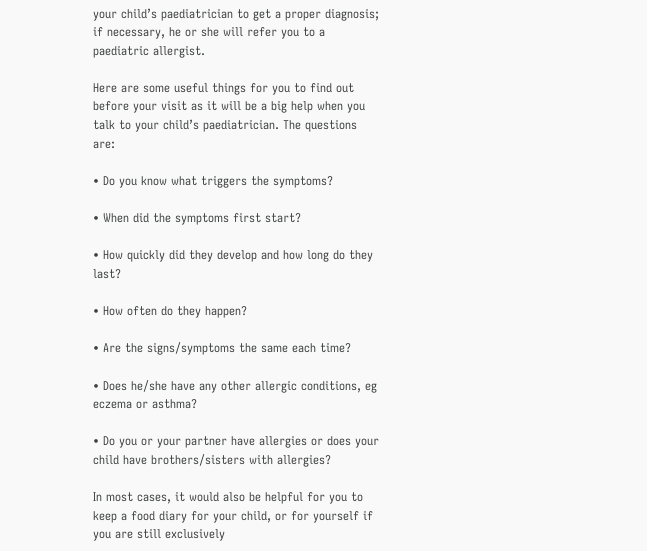your child’s paediatrician to get a proper diagnosis; if necessary, he or she will refer you to a paediatric allergist.

Here are some useful things for you to find out before your visit as it will be a big help when you talk to your child’s paediatrician. The questions are:

• Do you know what triggers the symptoms?

• When did the symptoms first start?

• How quickly did they develop and how long do they last?

• How often do they happen?

• Are the signs/symptoms the same each time?

• Does he/she have any other allergic conditions, eg eczema or asthma?

• Do you or your partner have allergies or does your child have brothers/sisters with allergies?

In most cases, it would also be helpful for you to keep a food diary for your child, or for yourself if you are still exclusively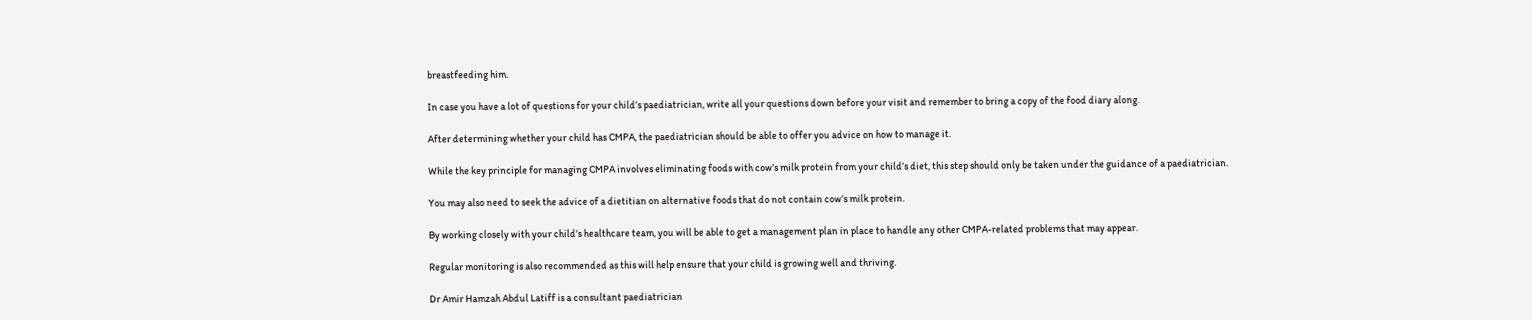breastfeeding him.

In case you have a lot of questions for your child’s paediatrician, write all your questions down before your visit and remember to bring a copy of the food diary along.

After determining whether your child has CMPA, the paediatrician should be able to offer you advice on how to manage it.

While the key principle for managing CMPA involves eliminating foods with cow’s milk protein from your child’s diet, this step should only be taken under the guidance of a paediatrician.

You may also need to seek the advice of a dietitian on alternative foods that do not contain cow’s milk protein.

By working closely with your child’s healthcare team, you will be able to get a management plan in place to handle any other CMPA-related problems that may appear.

Regular monitoring is also recommended as this will help ensure that your child is growing well and thriving.

Dr Amir Hamzah Abdul Latiff is a consultant paediatrician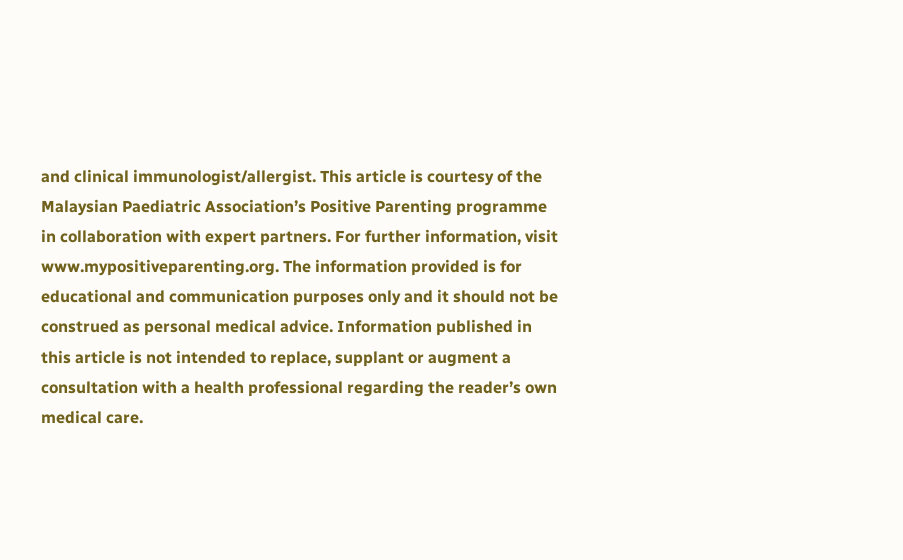and clinical immunologist/allergist. This article is courtesy of the Malaysian Paediatric Association’s Positive Parenting programme in collaboration with expert partners. For further information, visit www.mypositiveparenting.org. The information provided is for educational and communication purposes only and it should not be construed as personal medical advice. Information published in this article is not intended to replace, supplant or augment a consultation with a health professional regarding the reader’s own medical care.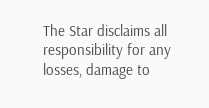The Star disclaims all responsibility for any losses, damage to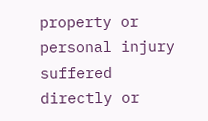property or personal injury suffered directly or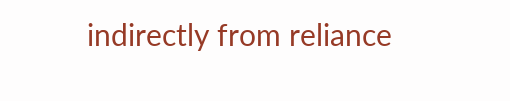indirectly from reliance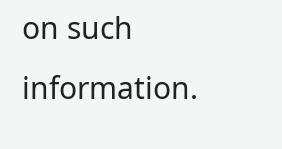on such information.